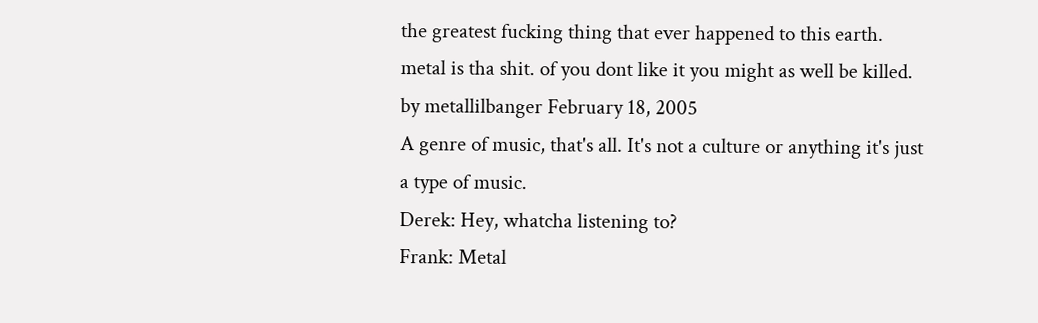the greatest fucking thing that ever happened to this earth.
metal is tha shit. of you dont like it you might as well be killed.
by metallilbanger February 18, 2005
A genre of music, that's all. It's not a culture or anything it's just a type of music.
Derek: Hey, whatcha listening to?
Frank: Metal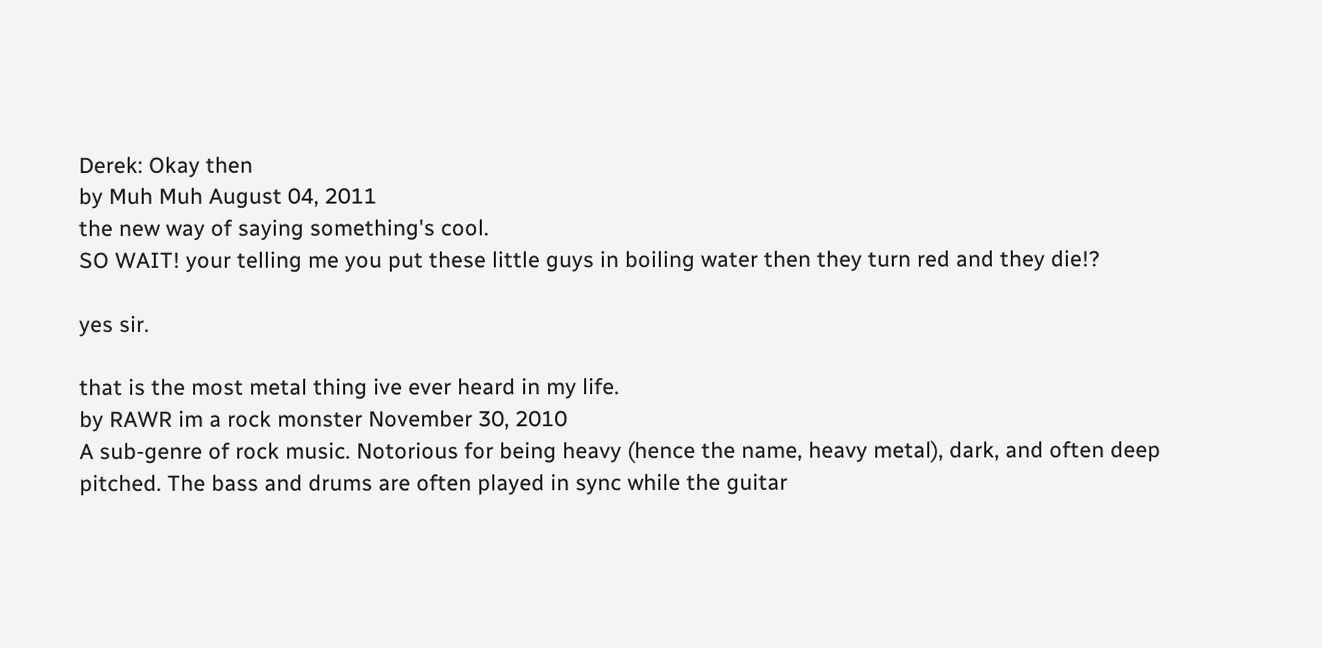Derek: Okay then
by Muh Muh August 04, 2011
the new way of saying something's cool.
SO WAIT! your telling me you put these little guys in boiling water then they turn red and they die!?

yes sir.

that is the most metal thing ive ever heard in my life.
by RAWR im a rock monster November 30, 2010
A sub-genre of rock music. Notorious for being heavy (hence the name, heavy metal), dark, and often deep pitched. The bass and drums are often played in sync while the guitar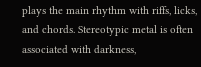plays the main rhythm with riffs, licks, and chords. Stereotypic metal is often associated with darkness,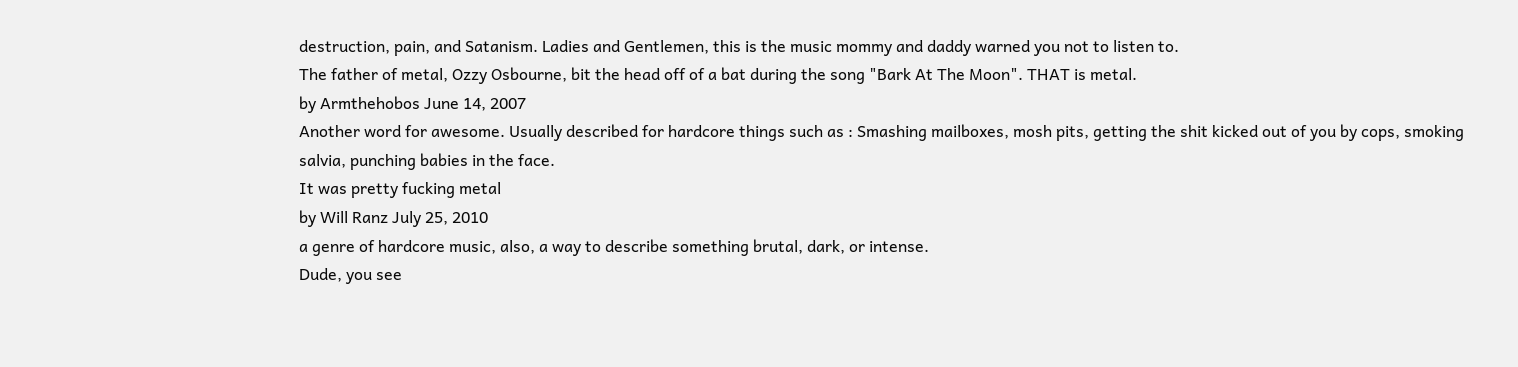destruction, pain, and Satanism. Ladies and Gentlemen, this is the music mommy and daddy warned you not to listen to.
The father of metal, Ozzy Osbourne, bit the head off of a bat during the song "Bark At The Moon". THAT is metal.
by Armthehobos June 14, 2007
Another word for awesome. Usually described for hardcore things such as : Smashing mailboxes, mosh pits, getting the shit kicked out of you by cops, smoking salvia, punching babies in the face.
It was pretty fucking metal
by Will Ranz July 25, 2010
a genre of hardcore music, also, a way to describe something brutal, dark, or intense.
Dude, you see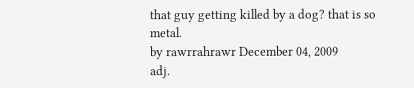that guy getting killed by a dog? that is so metal.
by rawrrahrawr December 04, 2009
adj.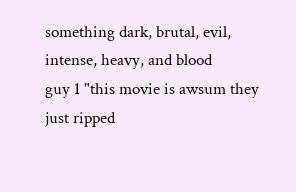something dark, brutal, evil, intense, heavy, and blood
guy 1 "this movie is awsum they just ripped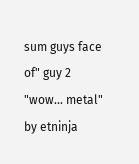sum guys face of" guy 2 "wow... metal"
by etninja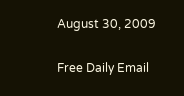August 30, 2009

Free Daily Email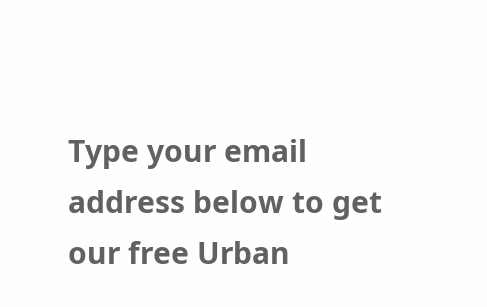Type your email address below to get our free Urban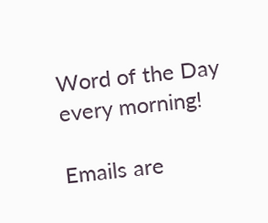Word of the Day every morning!

Emails are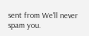sent from We'll never spam you.